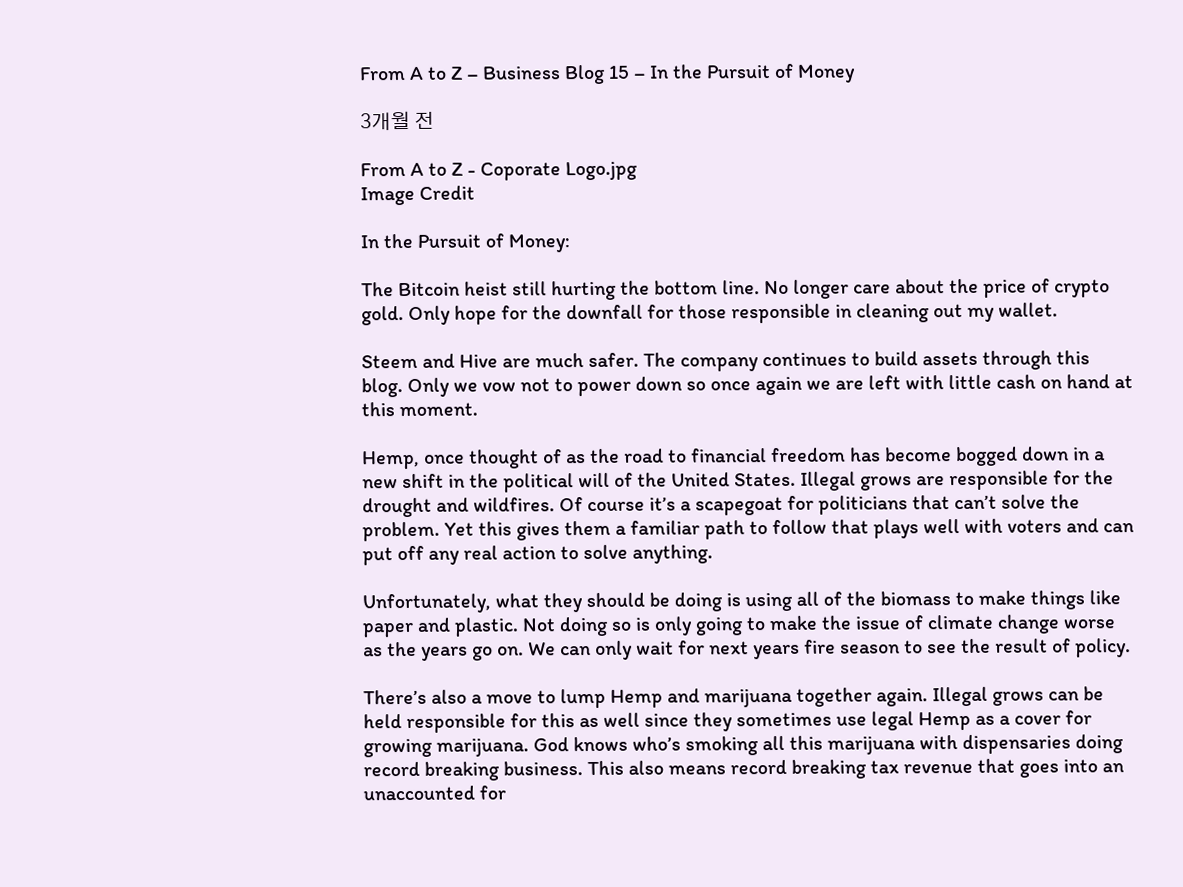From A to Z – Business Blog 15 – In the Pursuit of Money

3개월 전

From A to Z - Coporate Logo.jpg
Image Credit

In the Pursuit of Money:

The Bitcoin heist still hurting the bottom line. No longer care about the price of crypto gold. Only hope for the downfall for those responsible in cleaning out my wallet.

Steem and Hive are much safer. The company continues to build assets through this blog. Only we vow not to power down so once again we are left with little cash on hand at this moment.

Hemp, once thought of as the road to financial freedom has become bogged down in a new shift in the political will of the United States. Illegal grows are responsible for the drought and wildfires. Of course it’s a scapegoat for politicians that can’t solve the problem. Yet this gives them a familiar path to follow that plays well with voters and can put off any real action to solve anything.

Unfortunately, what they should be doing is using all of the biomass to make things like paper and plastic. Not doing so is only going to make the issue of climate change worse as the years go on. We can only wait for next years fire season to see the result of policy.

There’s also a move to lump Hemp and marijuana together again. Illegal grows can be held responsible for this as well since they sometimes use legal Hemp as a cover for growing marijuana. God knows who’s smoking all this marijuana with dispensaries doing record breaking business. This also means record breaking tax revenue that goes into an unaccounted for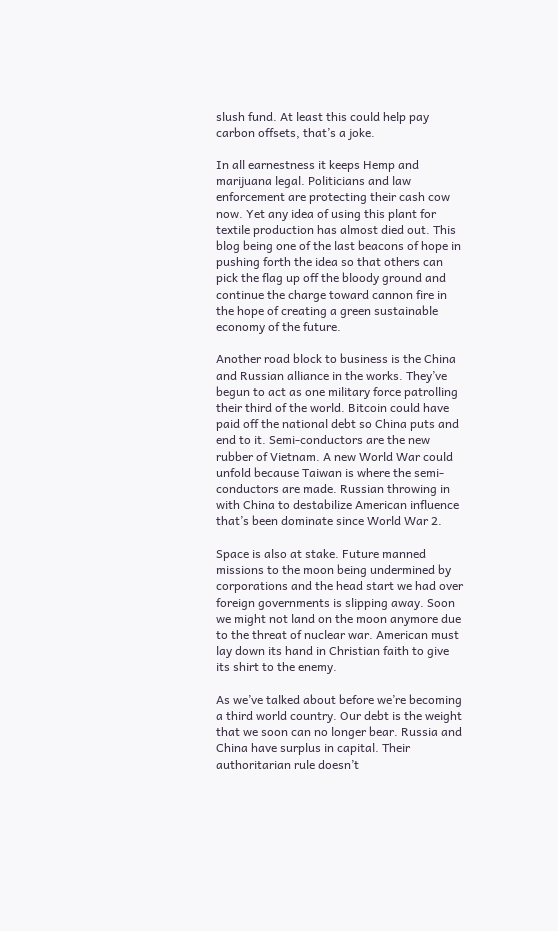slush fund. At least this could help pay carbon offsets, that’s a joke.

In all earnestness it keeps Hemp and marijuana legal. Politicians and law enforcement are protecting their cash cow now. Yet any idea of using this plant for textile production has almost died out. This blog being one of the last beacons of hope in pushing forth the idea so that others can pick the flag up off the bloody ground and continue the charge toward cannon fire in the hope of creating a green sustainable economy of the future.

Another road block to business is the China and Russian alliance in the works. They’ve begun to act as one military force patrolling their third of the world. Bitcoin could have paid off the national debt so China puts and end to it. Semi-conductors are the new rubber of Vietnam. A new World War could unfold because Taiwan is where the semi-conductors are made. Russian throwing in with China to destabilize American influence that’s been dominate since World War 2.

Space is also at stake. Future manned missions to the moon being undermined by corporations and the head start we had over foreign governments is slipping away. Soon we might not land on the moon anymore due to the threat of nuclear war. American must lay down its hand in Christian faith to give its shirt to the enemy.

As we’ve talked about before we’re becoming a third world country. Our debt is the weight that we soon can no longer bear. Russia and China have surplus in capital. Their authoritarian rule doesn’t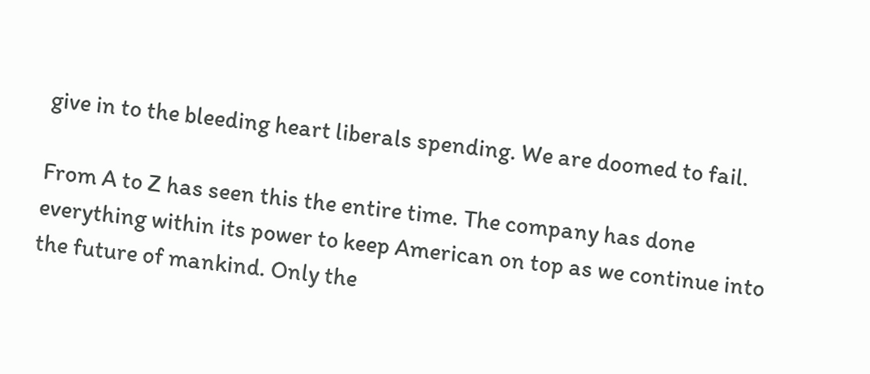give in to the bleeding heart liberals spending. We are doomed to fail.

From A to Z has seen this the entire time. The company has done everything within its power to keep American on top as we continue into the future of mankind. Only the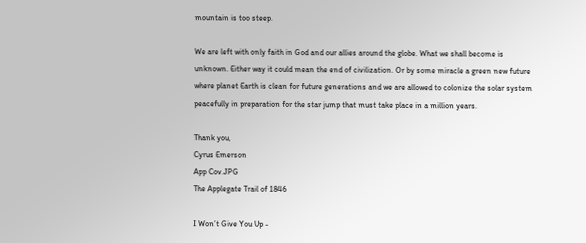mountain is too steep.

We are left with only faith in God and our allies around the globe. What we shall become is unknown. Either way it could mean the end of civilization. Or by some miracle a green new future where planet Earth is clean for future generations and we are allowed to colonize the solar system peacefully in preparation for the star jump that must take place in a million years.

Thank you,
Cyrus Emerson
App Cov.JPG
The Applegate Trail of 1846

I Won’t Give You Up -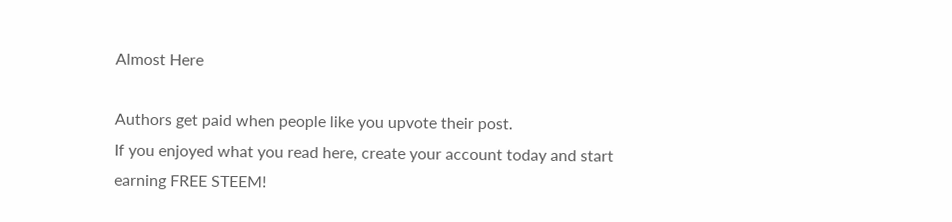Almost Here

Authors get paid when people like you upvote their post.
If you enjoyed what you read here, create your account today and start earning FREE STEEM!